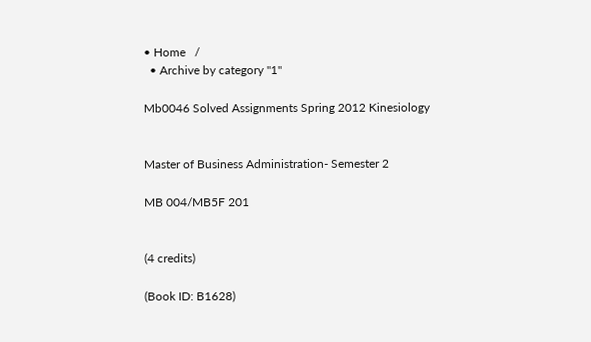• Home   /
  • Archive by category "1"

Mb0046 Solved Assignments Spring 2012 Kinesiology


Master of Business Administration- Semester 2

MB 004/MB5F 201


(4 credits)

(Book ID: B1628)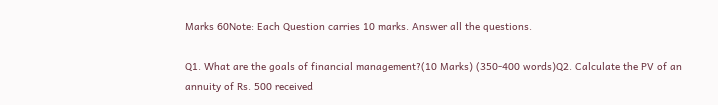Marks 60Note: Each Question carries 10 marks. Answer all the questions.

Q1. What are the goals of financial management?(10 Marks) (350-400 words)Q2. Calculate the PV of an annuity of Rs. 500 received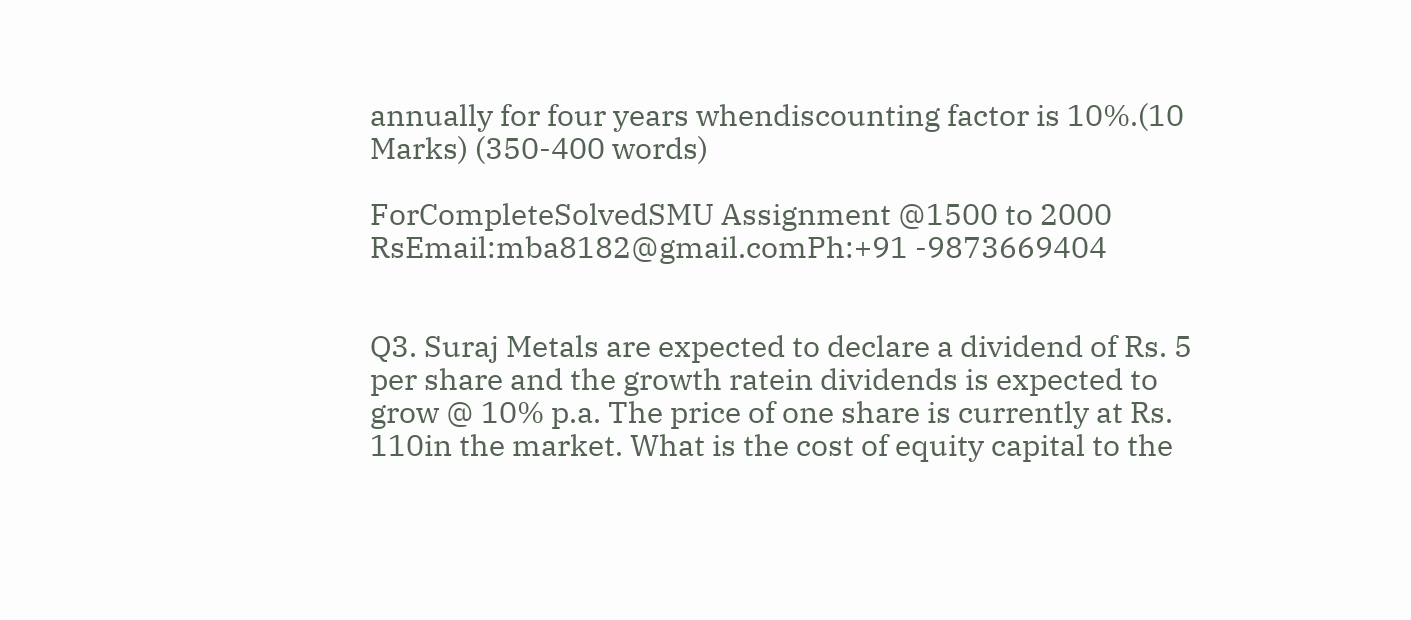annually for four years whendiscounting factor is 10%.(10 Marks) (350-400 words)

ForCompleteSolvedSMU Assignment @1500 to 2000 RsEmail:mba8182@gmail.comPh:+91 -9873669404


Q3. Suraj Metals are expected to declare a dividend of Rs. 5 per share and the growth ratein dividends is expected to grow @ 10% p.a. The price of one share is currently at Rs. 110in the market. What is the cost of equity capital to the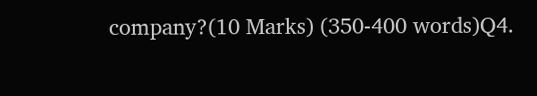company?(10 Marks) (350-400 words)Q4.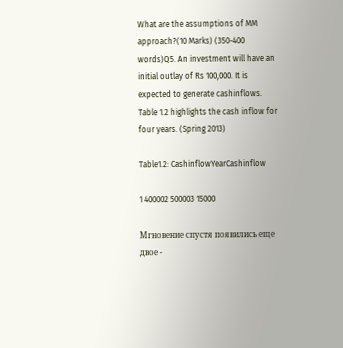What are the assumptions of MM approach?(10 Marks) (350-400 words)Q5. An investment will have an initial outlay of Rs 100,000. It is expected to generate cashinflows. Table 1.2 highlights the cash inflow for four years. (Spring 2013)

Table1.2: CashinflowYearCashinflow

1 400002 500003 15000

Мгновение спустя появились еще двое -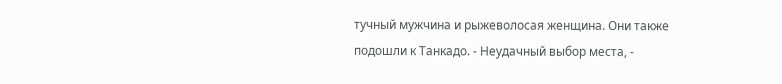тучный мужчина и рыжеволосая женщина. Они также подошли к Танкадо. - Неудачный выбор места, -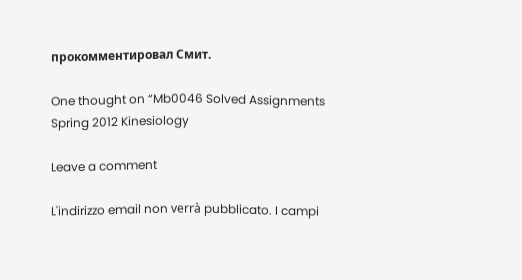прокомментировал Смит.

One thought on “Mb0046 Solved Assignments Spring 2012 Kinesiology

Leave a comment

L'indirizzo email non verrà pubblicato. I campi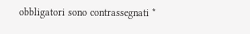obbligatori sono contrassegnati *